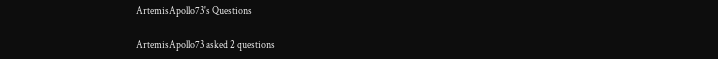ArtemisApollo73's Questions

ArtemisApollo73 asked 2 questions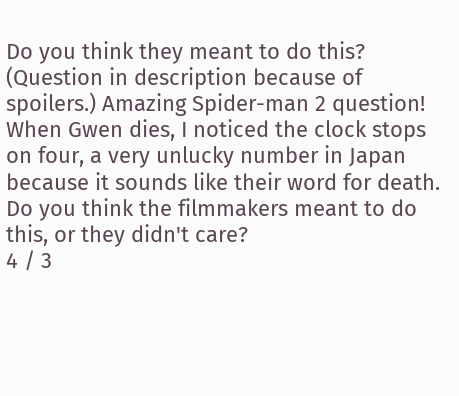Do you think they meant to do this? (Question in description because of spoilers.) Amazing Spider-man 2 question!
When Gwen dies, I noticed the clock stops on four, a very unlucky number in Japan because it sounds like their word for death. Do you think the filmmakers meant to do this, or they didn't care?
4 / 3